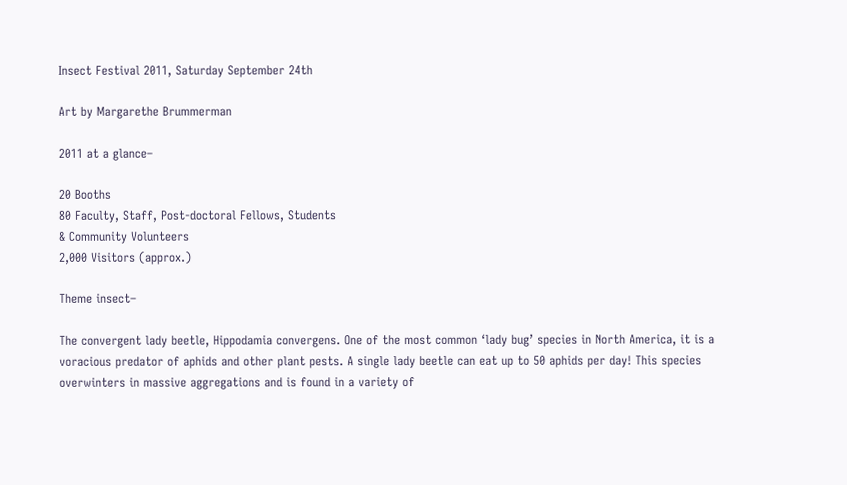Insect Festival 2011, Saturday September 24th

Art by Margarethe Brummerman

2011 at a glance–

20 Booths
80 Faculty, Staff, Post-doctoral Fellows, Students
& Community Volunteers
2,000 Visitors (approx.)

Theme insect–

The convergent lady beetle, Hippodamia convergens. One of the most common ‘lady bug’ species in North America, it is a voracious predator of aphids and other plant pests. A single lady beetle can eat up to 50 aphids per day! This species overwinters in massive aggregations and is found in a variety of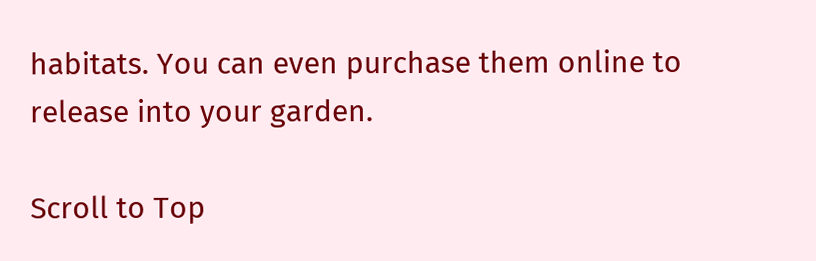habitats. You can even purchase them online to release into your garden.

Scroll to Top